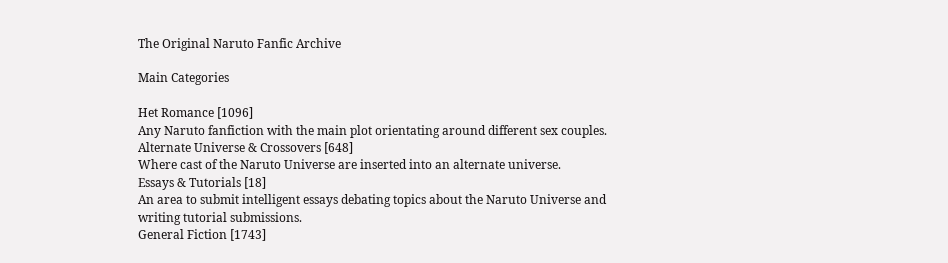The Original Naruto Fanfic Archive

Main Categories

Het Romance [1096]
Any Naruto fanfiction with the main plot orientating around different sex couples.
Alternate Universe & Crossovers [648]
Where cast of the Naruto Universe are inserted into an alternate universe.
Essays & Tutorials [18]
An area to submit intelligent essays debating topics about the Naruto Universe and writing tutorial submissions.
General Fiction [1743]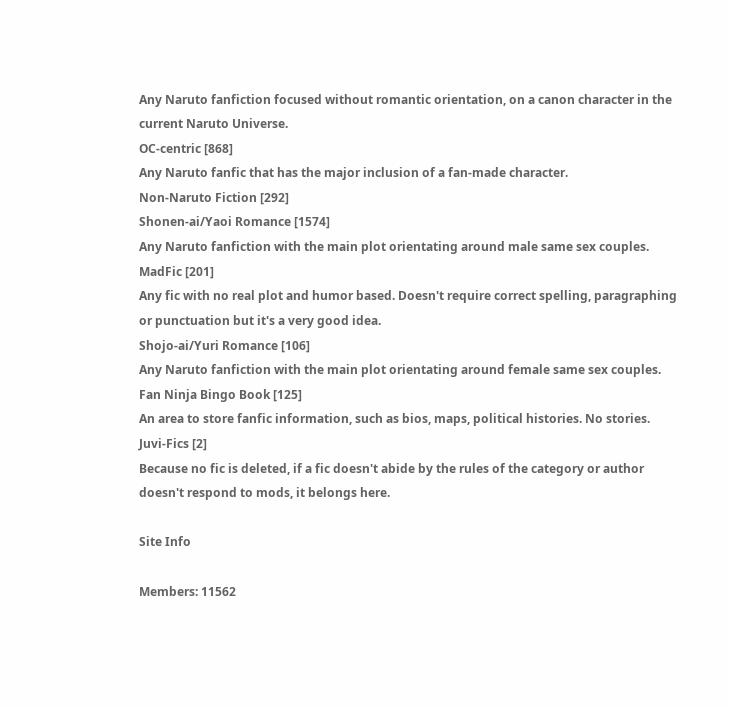Any Naruto fanfiction focused without romantic orientation, on a canon character in the current Naruto Universe.
OC-centric [868]
Any Naruto fanfic that has the major inclusion of a fan-made character.
Non-Naruto Fiction [292]
Shonen-ai/Yaoi Romance [1574]
Any Naruto fanfiction with the main plot orientating around male same sex couples.
MadFic [201]
Any fic with no real plot and humor based. Doesn't require correct spelling, paragraphing or punctuation but it's a very good idea.
Shojo-ai/Yuri Romance [106]
Any Naruto fanfiction with the main plot orientating around female same sex couples.
Fan Ninja Bingo Book [125]
An area to store fanfic information, such as bios, maps, political histories. No stories.
Juvi-Fics [2]
Because no fic is deleted, if a fic doesn't abide by the rules of the category or author doesn't respond to mods, it belongs here.

Site Info

Members: 11562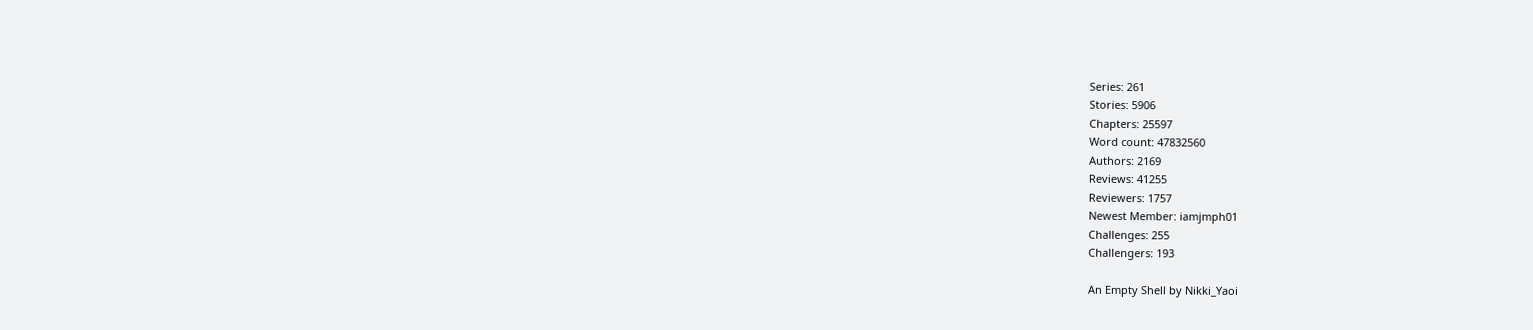Series: 261
Stories: 5906
Chapters: 25597
Word count: 47832560
Authors: 2169
Reviews: 41255
Reviewers: 1757
Newest Member: iamjmph01
Challenges: 255
Challengers: 193

An Empty Shell by Nikki_Yaoi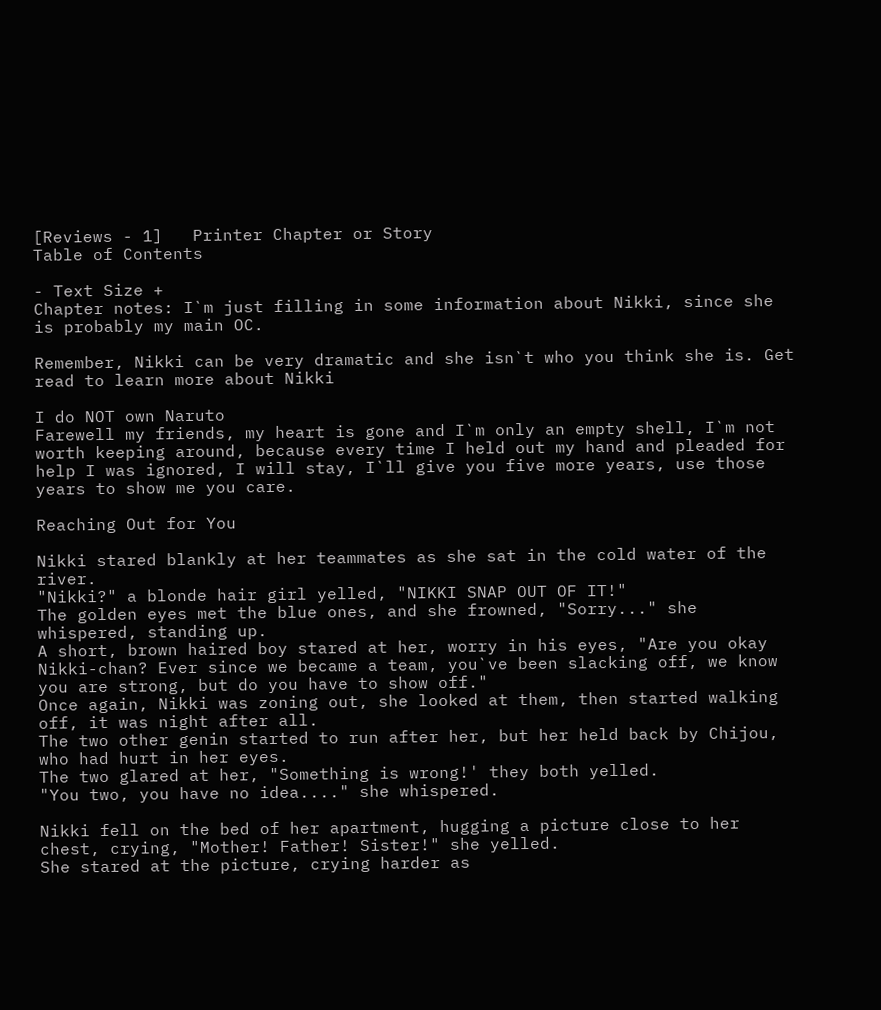[Reviews - 1]   Printer Chapter or Story
Table of Contents

- Text Size +
Chapter notes: I`m just filling in some information about Nikki, since she is probably my main OC.

Remember, Nikki can be very dramatic and she isn`t who you think she is. Get read to learn more about Nikki

I do NOT own Naruto
Farewell my friends, my heart is gone and I`m only an empty shell, I`m not worth keeping around, because every time I held out my hand and pleaded for help I was ignored, I will stay, I`ll give you five more years, use those years to show me you care.

Reaching Out for You

Nikki stared blankly at her teammates as she sat in the cold water of the river.
"Nikki?" a blonde hair girl yelled, "NIKKI SNAP OUT OF IT!"
The golden eyes met the blue ones, and she frowned, "Sorry..." she whispered, standing up.
A short, brown haired boy stared at her, worry in his eyes, "Are you okay Nikki-chan? Ever since we became a team, you`ve been slacking off, we know you are strong, but do you have to show off."
Once again, Nikki was zoning out, she looked at them, then started walking off, it was night after all.
The two other genin started to run after her, but her held back by Chijou, who had hurt in her eyes.
The two glared at her, "Something is wrong!' they both yelled.
"You two, you have no idea...." she whispered.

Nikki fell on the bed of her apartment, hugging a picture close to her chest, crying, "Mother! Father! Sister!" she yelled.
She stared at the picture, crying harder as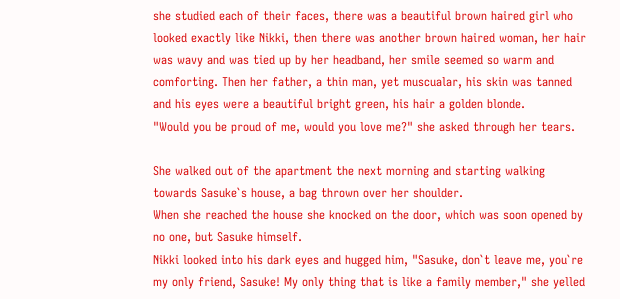she studied each of their faces, there was a beautiful brown haired girl who looked exactly like Nikki, then there was another brown haired woman, her hair was wavy and was tied up by her headband, her smile seemed so warm and comforting. Then her father, a thin man, yet muscualar, his skin was tanned and his eyes were a beautiful bright green, his hair a golden blonde.
"Would you be proud of me, would you love me?" she asked through her tears.

She walked out of the apartment the next morning and starting walking towards Sasuke`s house, a bag thrown over her shoulder.
When she reached the house she knocked on the door, which was soon opened by no one, but Sasuke himself.
Nikki looked into his dark eyes and hugged him, "Sasuke, don`t leave me, you`re my only friend, Sasuke! My only thing that is like a family member," she yelled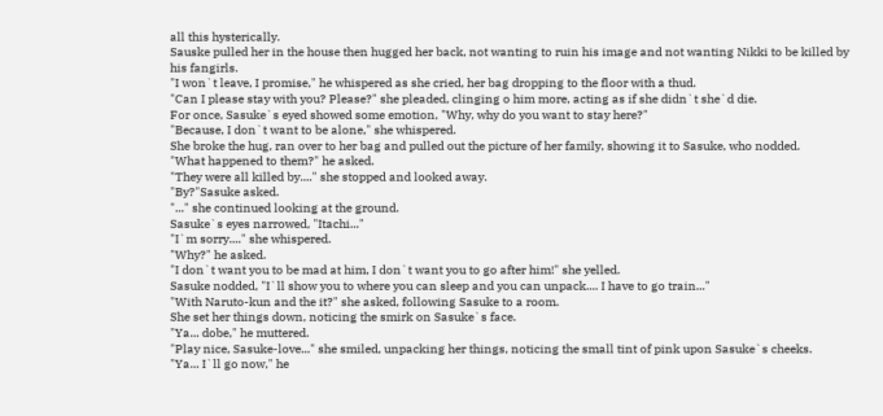all this hysterically.
Sauske pulled her in the house then hugged her back, not wanting to ruin his image and not wanting Nikki to be killed by his fangirls.
"I won`t leave, I promise," he whispered as she cried, her bag dropping to the floor with a thud.
"Can I please stay with you? Please?" she pleaded, clinging o him more, acting as if she didn`t she`d die.
For once, Sasuke`s eyed showed some emotion, "Why, why do you want to stay here?"
"Because, I don`t want to be alone," she whispered.
She broke the hug, ran over to her bag and pulled out the picture of her family, showing it to Sasuke, who nodded.
"What happened to them?" he asked.
"They were all killed by...." she stopped and looked away.
"By?"Sasuke asked.
"..." she continued looking at the ground.
Sasuke`s eyes narrowed, "Itachi..."
"I`m sorry...." she whispered.
"Why?" he asked.
"I don`t want you to be mad at him, I don`t want you to go after him!" she yelled.
Sasuke nodded, "I`ll show you to where you can sleep and you can unpack.... I have to go train..."
"With Naruto-kun and the it?" she asked, following Sasuke to a room.
She set her things down, noticing the smirk on Sasuke`s face.
"Ya... dobe," he muttered.
"Play nice, Sasuke-love..." she smiled, unpacking her things, noticing the small tint of pink upon Sasuke`s cheeks.
"Ya... I`ll go now," he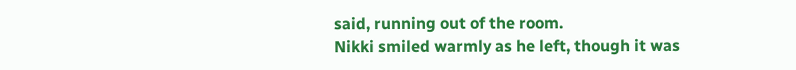said, running out of the room.
Nikki smiled warmly as he left, though it was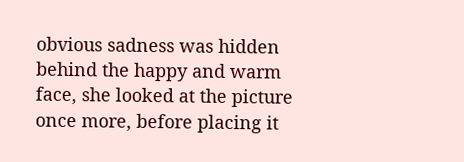obvious sadness was hidden behind the happy and warm face, she looked at the picture once more, before placing it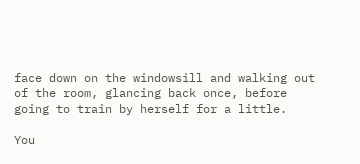face down on the windowsill and walking out of the room, glancing back once, before going to train by herself for a little.

You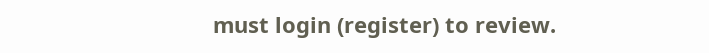must login (register) to review.